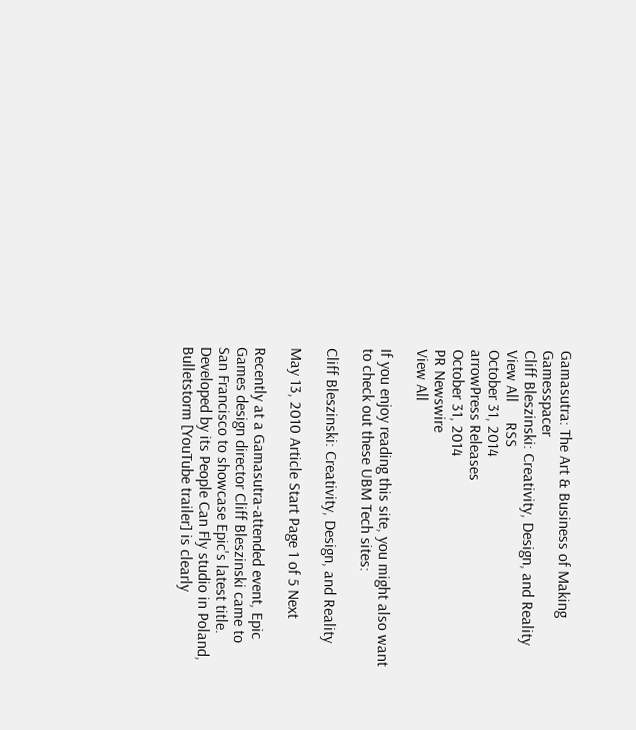Gamasutra: The Art & Business of Making Gamesspacer
Cliff Bleszinski: Creativity, Design, and Reality
View All     RSS
October 31, 2014
arrowPress Releases
October 31, 2014
PR Newswire
View All

If you enjoy reading this site, you might also want to check out these UBM Tech sites:

Cliff Bleszinski: Creativity, Design, and Reality

May 13, 2010 Article Start Page 1 of 5 Next

Recently at a Gamasutra-attended event, Epic Games design director Cliff Bleszinski came to San Francisco to showcase Epic's latest title. Developed by its People Can Fly studio in Poland, Bulletstorm [YouTube trailer] is clearly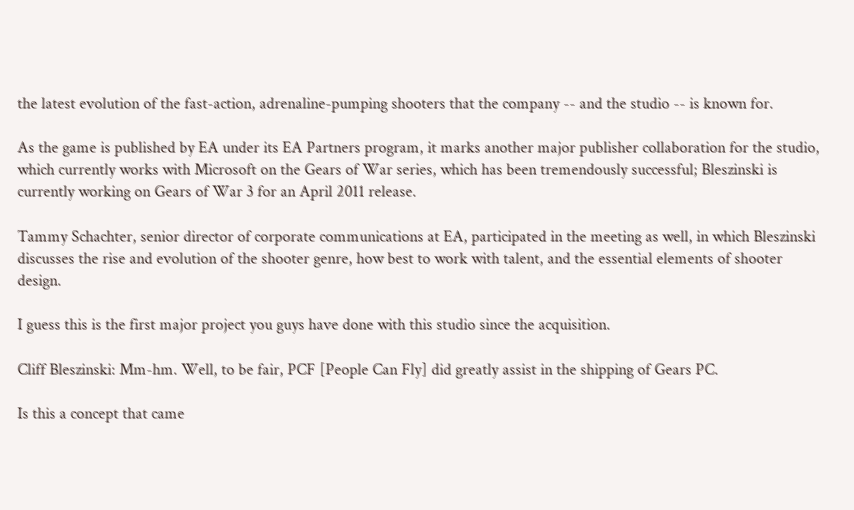the latest evolution of the fast-action, adrenaline-pumping shooters that the company -- and the studio -- is known for.

As the game is published by EA under its EA Partners program, it marks another major publisher collaboration for the studio, which currently works with Microsoft on the Gears of War series, which has been tremendously successful; Bleszinski is currently working on Gears of War 3 for an April 2011 release.

Tammy Schachter, senior director of corporate communications at EA, participated in the meeting as well, in which Bleszinski discusses the rise and evolution of the shooter genre, how best to work with talent, and the essential elements of shooter design.

I guess this is the first major project you guys have done with this studio since the acquisition.

Cliff Bleszinski: Mm-hm. Well, to be fair, PCF [People Can Fly] did greatly assist in the shipping of Gears PC.

Is this a concept that came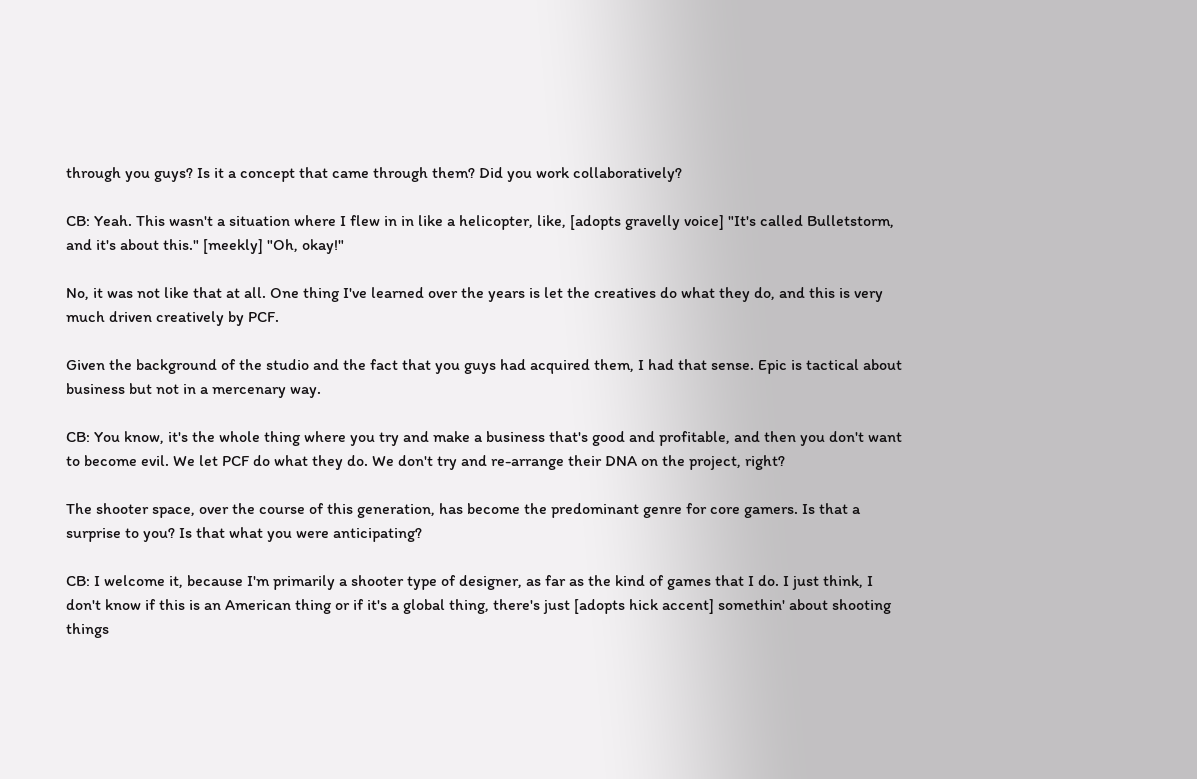through you guys? Is it a concept that came through them? Did you work collaboratively?

CB: Yeah. This wasn't a situation where I flew in in like a helicopter, like, [adopts gravelly voice] "It's called Bulletstorm, and it's about this." [meekly] "Oh, okay!"

No, it was not like that at all. One thing I've learned over the years is let the creatives do what they do, and this is very much driven creatively by PCF.

Given the background of the studio and the fact that you guys had acquired them, I had that sense. Epic is tactical about business but not in a mercenary way.

CB: You know, it's the whole thing where you try and make a business that's good and profitable, and then you don't want to become evil. We let PCF do what they do. We don't try and re-arrange their DNA on the project, right?

The shooter space, over the course of this generation, has become the predominant genre for core gamers. Is that a surprise to you? Is that what you were anticipating?

CB: I welcome it, because I'm primarily a shooter type of designer, as far as the kind of games that I do. I just think, I don't know if this is an American thing or if it's a global thing, there's just [adopts hick accent] somethin' about shooting things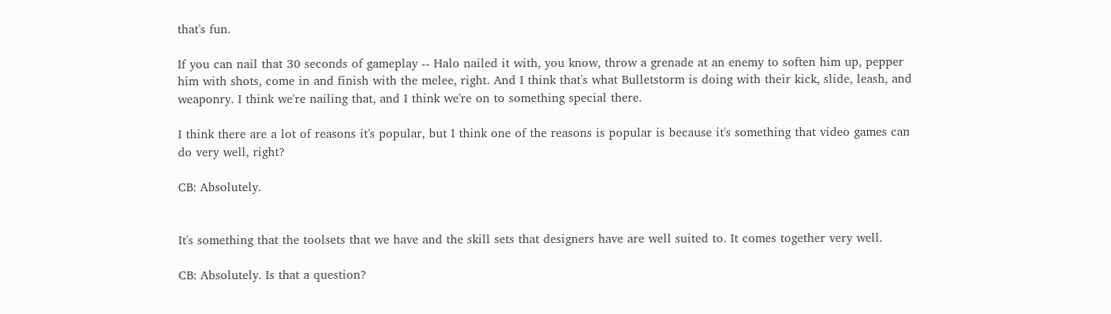that's fun.

If you can nail that 30 seconds of gameplay -- Halo nailed it with, you know, throw a grenade at an enemy to soften him up, pepper him with shots, come in and finish with the melee, right. And I think that's what Bulletstorm is doing with their kick, slide, leash, and weaponry. I think we're nailing that, and I think we're on to something special there.

I think there are a lot of reasons it's popular, but I think one of the reasons is popular is because it's something that video games can do very well, right?

CB: Absolutely.


It's something that the toolsets that we have and the skill sets that designers have are well suited to. It comes together very well.

CB: Absolutely. Is that a question?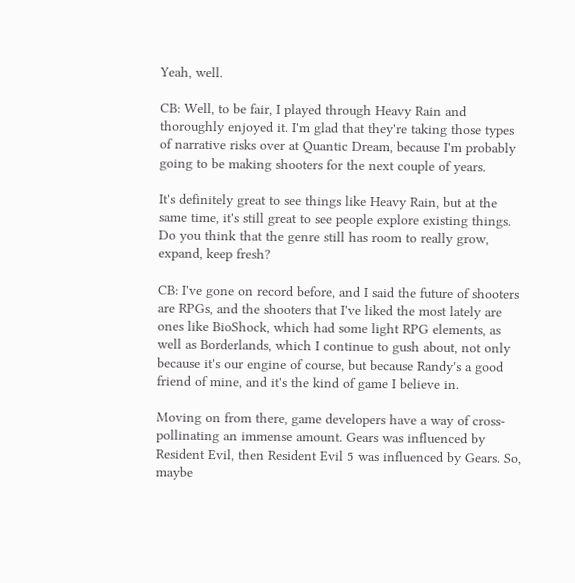Yeah, well.

CB: Well, to be fair, I played through Heavy Rain and thoroughly enjoyed it. I'm glad that they're taking those types of narrative risks over at Quantic Dream, because I'm probably going to be making shooters for the next couple of years.

It's definitely great to see things like Heavy Rain, but at the same time, it's still great to see people explore existing things. Do you think that the genre still has room to really grow, expand, keep fresh?

CB: I've gone on record before, and I said the future of shooters are RPGs, and the shooters that I've liked the most lately are ones like BioShock, which had some light RPG elements, as well as Borderlands, which I continue to gush about, not only because it's our engine of course, but because Randy's a good friend of mine, and it's the kind of game I believe in.

Moving on from there, game developers have a way of cross-pollinating an immense amount. Gears was influenced by Resident Evil, then Resident Evil 5 was influenced by Gears. So, maybe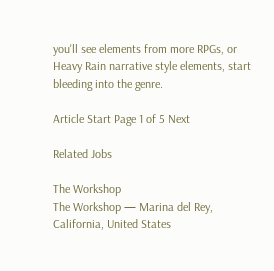you'll see elements from more RPGs, or Heavy Rain narrative style elements, start bleeding into the genre.

Article Start Page 1 of 5 Next

Related Jobs

The Workshop
The Workshop — Marina del Rey, California, United States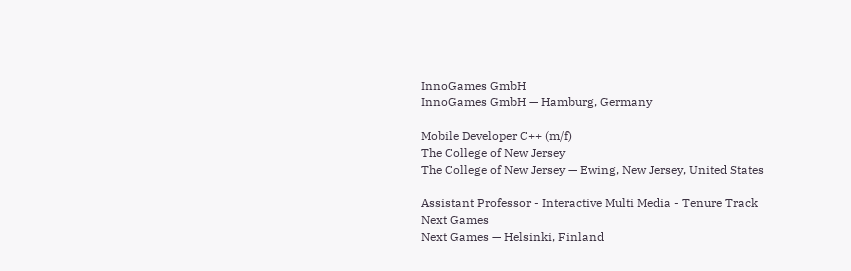InnoGames GmbH
InnoGames GmbH — Hamburg, Germany

Mobile Developer C++ (m/f)
The College of New Jersey
The College of New Jersey — Ewing, New Jersey, United States

Assistant Professor - Interactive Multi Media - Tenure Track
Next Games
Next Games — Helsinki, Finland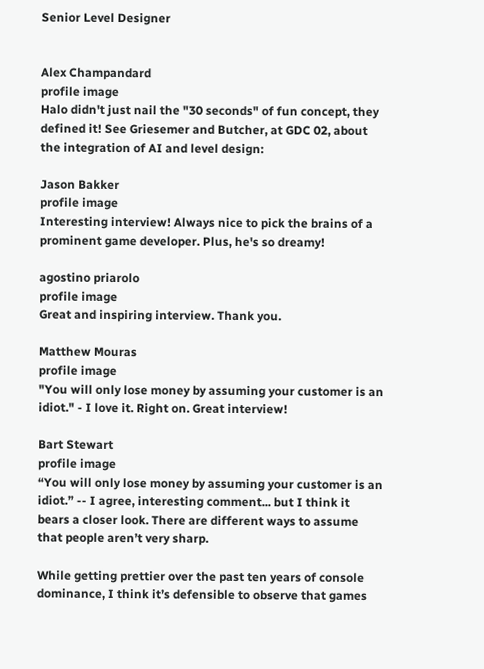Senior Level Designer


Alex Champandard
profile image
Halo didn't just nail the "30 seconds" of fun concept, they defined it! See Griesemer and Butcher, at GDC 02, about the integration of AI and level design:

Jason Bakker
profile image
Interesting interview! Always nice to pick the brains of a prominent game developer. Plus, he's so dreamy!

agostino priarolo
profile image
Great and inspiring interview. Thank you.

Matthew Mouras
profile image
"You will only lose money by assuming your customer is an idiot." - I love it. Right on. Great interview!

Bart Stewart
profile image
“You will only lose money by assuming your customer is an idiot.” -- I agree, interesting comment... but I think it bears a closer look. There are different ways to assume that people aren’t very sharp.

While getting prettier over the past ten years of console dominance, I think it’s defensible to observe that games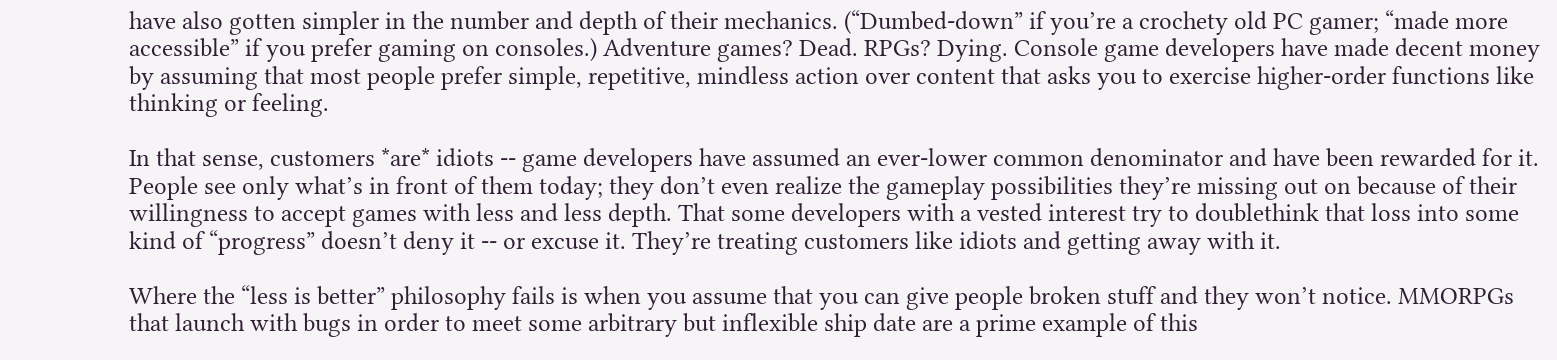have also gotten simpler in the number and depth of their mechanics. (“Dumbed-down” if you’re a crochety old PC gamer; “made more accessible” if you prefer gaming on consoles.) Adventure games? Dead. RPGs? Dying. Console game developers have made decent money by assuming that most people prefer simple, repetitive, mindless action over content that asks you to exercise higher-order functions like thinking or feeling.

In that sense, customers *are* idiots -- game developers have assumed an ever-lower common denominator and have been rewarded for it. People see only what’s in front of them today; they don’t even realize the gameplay possibilities they’re missing out on because of their willingness to accept games with less and less depth. That some developers with a vested interest try to doublethink that loss into some kind of “progress” doesn’t deny it -- or excuse it. They’re treating customers like idiots and getting away with it.

Where the “less is better” philosophy fails is when you assume that you can give people broken stuff and they won’t notice. MMORPGs that launch with bugs in order to meet some arbitrary but inflexible ship date are a prime example of this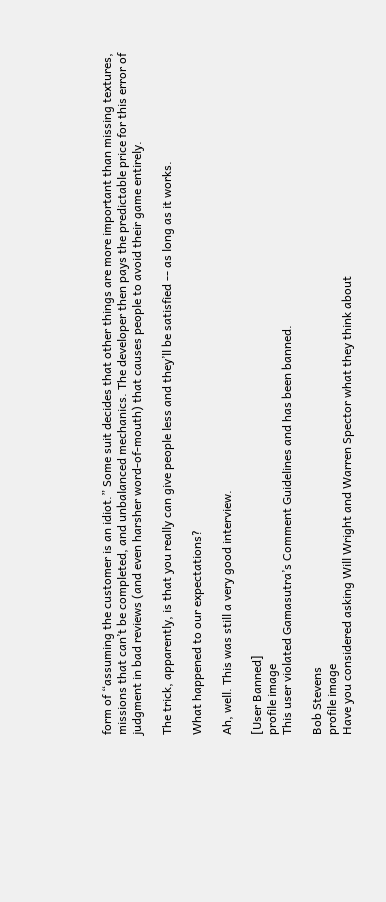form of “assuming the customer is an idiot.” Some suit decides that other things are more important than missing textures, missions that can’t be completed, and unbalanced mechanics. The developer then pays the predictable price for this error of judgment in bad reviews (and even harsher word-of-mouth) that causes people to avoid their game entirely.

The trick, apparently, is that you really can give people less and they’ll be satisfied -- as long as it works.

What happened to our expectations?

Ah, well. This was still a very good interview.

[User Banned]
profile image
This user violated Gamasutra’s Comment Guidelines and has been banned.

Bob Stevens
profile image
Have you considered asking Will Wright and Warren Spector what they think about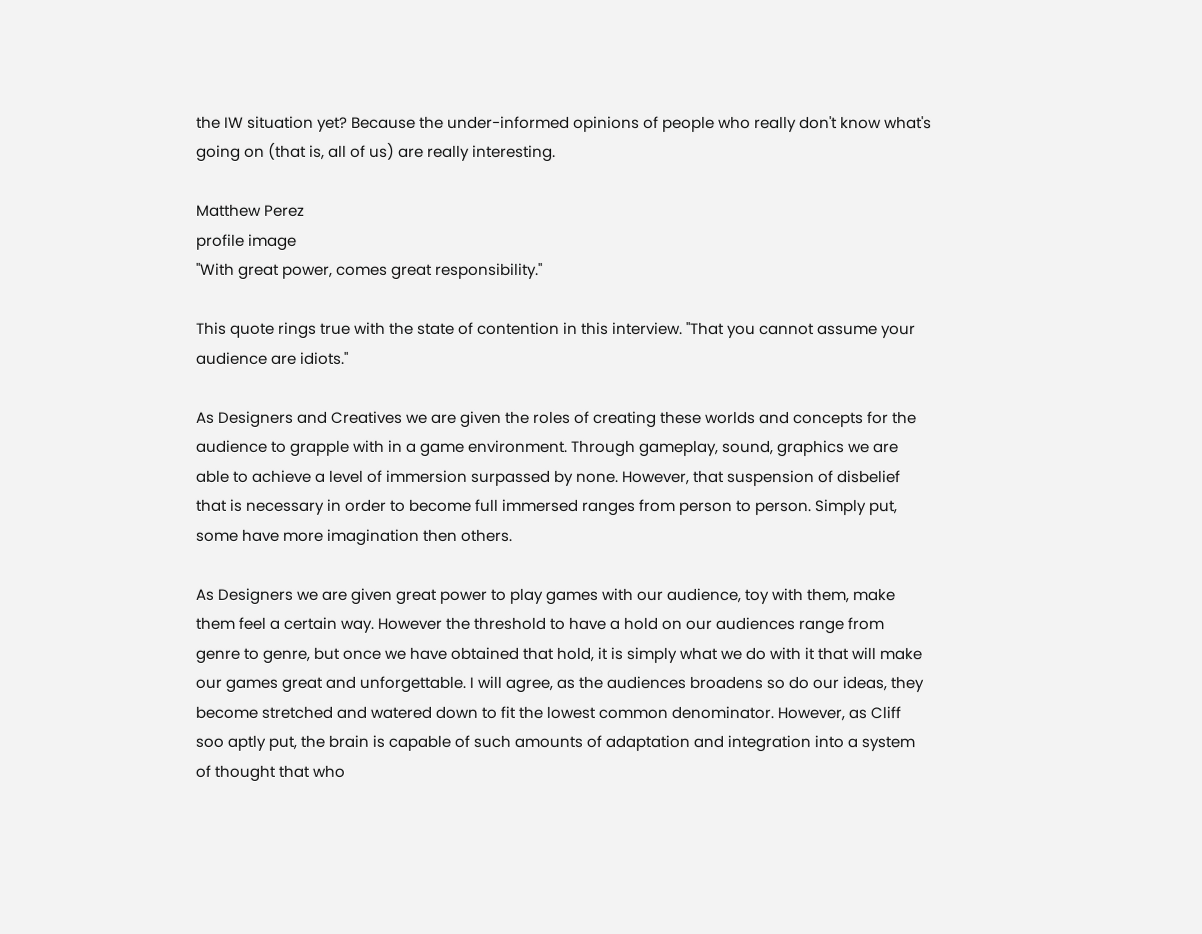the IW situation yet? Because the under-informed opinions of people who really don't know what's going on (that is, all of us) are really interesting.

Matthew Perez
profile image
"With great power, comes great responsibility."

This quote rings true with the state of contention in this interview. "That you cannot assume your audience are idiots."

As Designers and Creatives we are given the roles of creating these worlds and concepts for the audience to grapple with in a game environment. Through gameplay, sound, graphics we are able to achieve a level of immersion surpassed by none. However, that suspension of disbelief that is necessary in order to become full immersed ranges from person to person. Simply put, some have more imagination then others.

As Designers we are given great power to play games with our audience, toy with them, make them feel a certain way. However the threshold to have a hold on our audiences range from genre to genre, but once we have obtained that hold, it is simply what we do with it that will make our games great and unforgettable. I will agree, as the audiences broadens so do our ideas, they become stretched and watered down to fit the lowest common denominator. However, as Cliff soo aptly put, the brain is capable of such amounts of adaptation and integration into a system of thought that who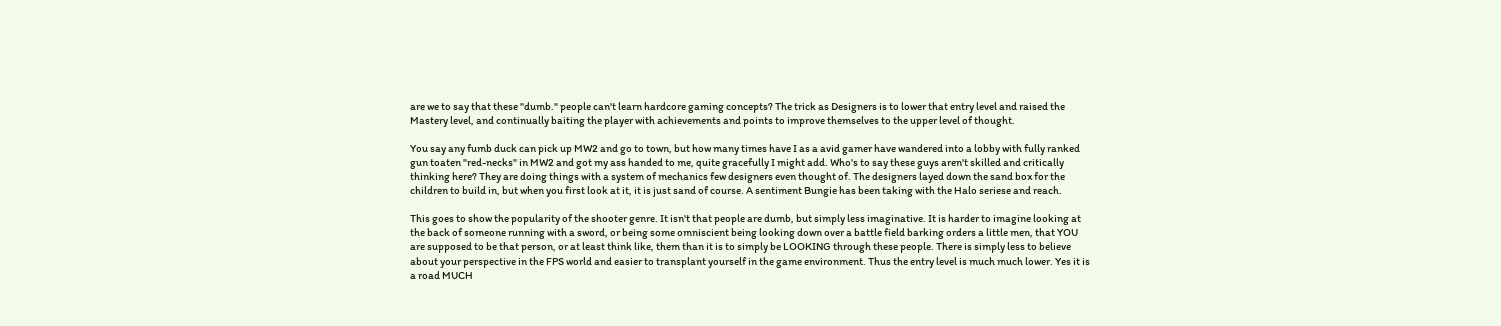are we to say that these "dumb." people can't learn hardcore gaming concepts? The trick as Designers is to lower that entry level and raised the Mastery level, and continually baiting the player with achievements and points to improve themselves to the upper level of thought.

You say any fumb duck can pick up MW2 and go to town, but how many times have I as a avid gamer have wandered into a lobby with fully ranked gun toaten "red-necks" in MW2 and got my ass handed to me, quite gracefully I might add. Who's to say these guys aren't skilled and critically thinking here? They are doing things with a system of mechanics few designers even thought of. The designers layed down the sand box for the children to build in, but when you first look at it, it is just sand of course. A sentiment Bungie has been taking with the Halo seriese and reach.

This goes to show the popularity of the shooter genre. It isn't that people are dumb, but simply less imaginative. It is harder to imagine looking at the back of someone running with a sword, or being some omniscient being looking down over a battle field barking orders a little men, that YOU are supposed to be that person, or at least think like, them than it is to simply be LOOKING through these people. There is simply less to believe about your perspective in the FPS world and easier to transplant yourself in the game environment. Thus the entry level is much much lower. Yes it is a road MUCH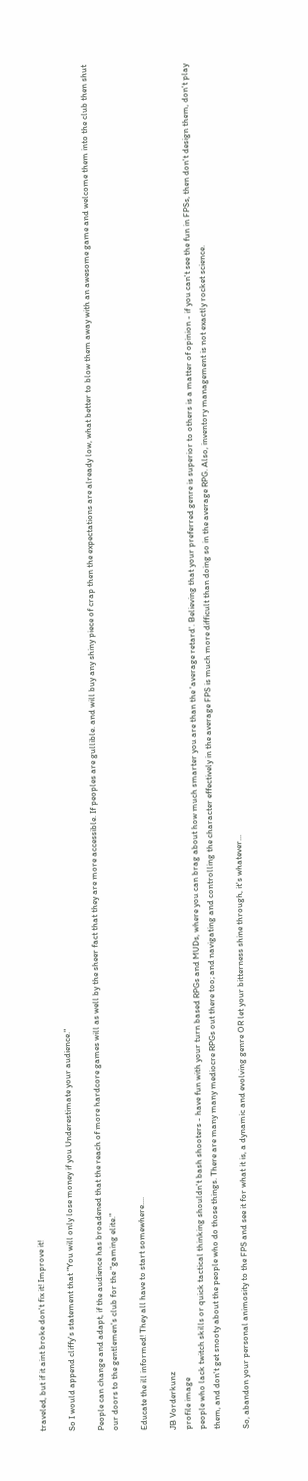traveled, but if it aint broke don't fix it! Improve it!

So I would append cliffy's statement that "You will only lose money if you Underestimate your audience."

People can change and adapt, if the audience has broadened that the reach of more hardcore games will as well by the sheer fact that they are more accessible. If peoples are gullible. and will buy any shiny piece of crap then the expectations are already low, what better to blow them away with an awesome game and welcome them into the club then shut our doors to the gentlemen's club for the "gaming elite."

Educate the ill informed! They all have to start somewhere....

JB Vorderkunz
profile image
people who lack twitch skills or quick tactical thinking shouldn't bash shooters - have fun with your turn based RPGs and MUDs, where you can brag about how much smarter you are than the 'average retard'. Believing that your preferred genre is superior to others is a matter of opinion - if you can't see the fun in FPSs, then don't design them, don't play them, and don't get snooty about the people who do those things. There are many many mediocre RPGs out there too; and navigating and controlling the character effectively in the average FPS is much more difficult than doing so in the average RPG. Also, inventory management is not exactly rocket science.

So, abandon your personal animosity to the FPS and see it for what it is, a dynamic and evolving genre OR let your bitterness shine through, it's whatever...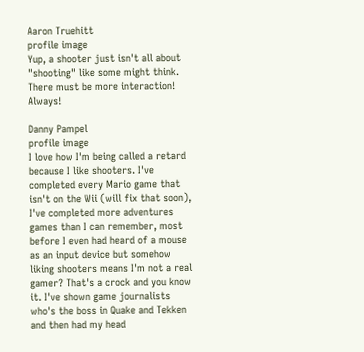Aaron Truehitt
profile image
Yup, a shooter just isn't all about "shooting" like some might think. There must be more interaction! Always!

Danny Pampel
profile image
I love how I'm being called a retard because I like shooters. I've completed every Mario game that isn't on the Wii (will fix that soon), I've completed more adventures games than I can remember, most before I even had heard of a mouse as an input device but somehow liking shooters means I'm not a real gamer? That's a crock and you know it. I've shown game journalists who's the boss in Quake and Tekken and then had my head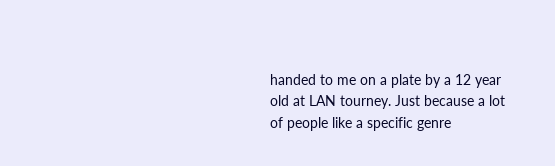handed to me on a plate by a 12 year old at LAN tourney. Just because a lot of people like a specific genre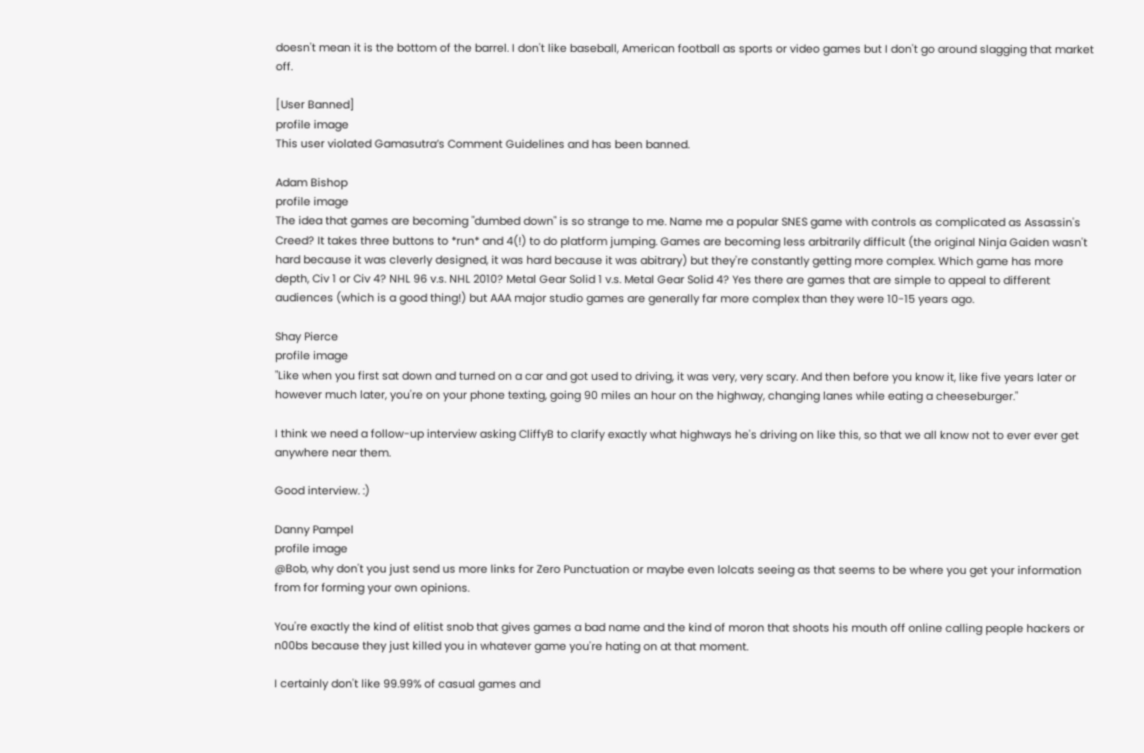doesn't mean it is the bottom of the barrel. I don't like baseball, American football as sports or video games but I don't go around slagging that market off.

[User Banned]
profile image
This user violated Gamasutra’s Comment Guidelines and has been banned.

Adam Bishop
profile image
The idea that games are becoming "dumbed down" is so strange to me. Name me a popular SNES game with controls as complicated as Assassin's Creed? It takes three buttons to *run* and 4(!) to do platform jumping. Games are becoming less arbitrarily difficult (the original Ninja Gaiden wasn't hard because it was cleverly designed, it was hard because it was abitrary) but they're constantly getting more complex. Which game has more depth, Civ 1 or Civ 4? NHL 96 v.s. NHL 2010? Metal Gear Solid 1 v.s. Metal Gear Solid 4? Yes there are games that are simple to appeal to different audiences (which is a good thing!) but AAA major studio games are generally far more complex than they were 10-15 years ago.

Shay Pierce
profile image
"Like when you first sat down and turned on a car and got used to driving, it was very, very scary. And then before you know it, like five years later or however much later, you're on your phone texting, going 90 miles an hour on the highway, changing lanes while eating a cheeseburger."

I think we need a follow-up interview asking CliffyB to clarify exactly what highways he's driving on like this, so that we all know not to ever ever get anywhere near them.

Good interview. :)

Danny Pampel
profile image
@Bob, why don't you just send us more links for Zero Punctuation or maybe even lolcats seeing as that seems to be where you get your information from for forming your own opinions.

You're exactly the kind of elitist snob that gives games a bad name and the kind of moron that shoots his mouth off online calling people hackers or n00bs because they just killed you in whatever game you're hating on at that moment.

I certainly don't like 99.99% of casual games and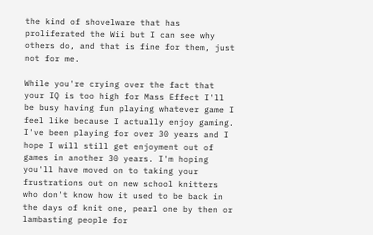the kind of shovelware that has proliferated the Wii but I can see why others do, and that is fine for them, just not for me.

While you're crying over the fact that your IQ is too high for Mass Effect I'll be busy having fun playing whatever game I feel like because I actually enjoy gaming. I've been playing for over 30 years and I hope I will still get enjoyment out of games in another 30 years. I'm hoping you'll have moved on to taking your frustrations out on new school knitters who don't know how it used to be back in the days of knit one, pearl one by then or lambasting people for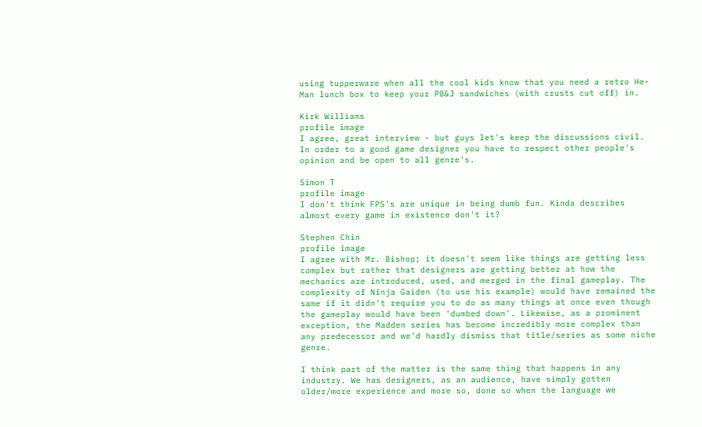using tupperware when all the cool kids know that you need a retro He-Man lunch box to keep your PB&J sandwiches (with crusts cut off) in.

Kirk Williams
profile image
I agree, great interview - but guys let's keep the discussions civil. In order to a good game designer you have to respect other people's opinion and be open to all genre's.

Simon T
profile image
I don't think FPS's are unique in being dumb fun. Kinda describes almost every game in existence don't it?

Stephen Chin
profile image
I agree with Mr. Bishop; it doesn't seem like things are getting less complex but rather that designers are getting better at how the mechanics are introduced, used, and merged in the final gameplay. The complexity of Ninja Gaiden (to use his example) would have remained the same if it didn't require you to do as many things at once even though the gameplay would have been 'dumbed down'. Likewise, as a prominent exception, the Madden series has become incredibly more complex than any predecessor and we'd hardly dismiss that title/series as some niche genre.

I think part of the matter is the same thing that happens in any industry. We has designers, as an audience, have simply gotten older/more experience and more so, done so when the language we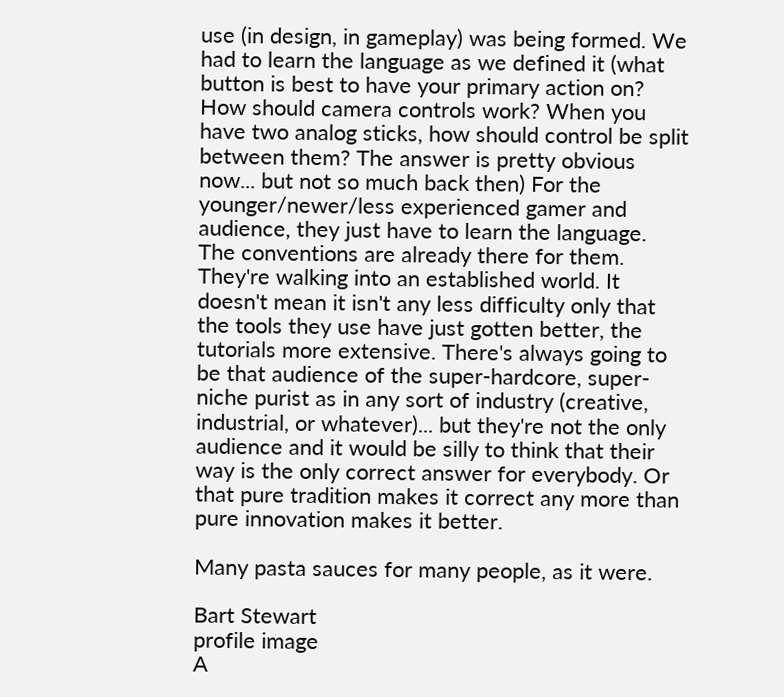use (in design, in gameplay) was being formed. We had to learn the language as we defined it (what button is best to have your primary action on? How should camera controls work? When you have two analog sticks, how should control be split between them? The answer is pretty obvious now... but not so much back then) For the younger/newer/less experienced gamer and audience, they just have to learn the language. The conventions are already there for them. They're walking into an established world. It doesn't mean it isn't any less difficulty only that the tools they use have just gotten better, the tutorials more extensive. There's always going to be that audience of the super-hardcore, super-niche purist as in any sort of industry (creative, industrial, or whatever)... but they're not the only audience and it would be silly to think that their way is the only correct answer for everybody. Or that pure tradition makes it correct any more than pure innovation makes it better.

Many pasta sauces for many people, as it were.

Bart Stewart
profile image
A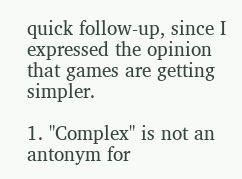quick follow-up, since I expressed the opinion that games are getting simpler.

1. "Complex" is not an antonym for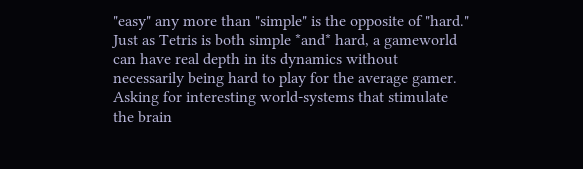"easy" any more than "simple" is the opposite of "hard." Just as Tetris is both simple *and* hard, a gameworld can have real depth in its dynamics without necessarily being hard to play for the average gamer. Asking for interesting world-systems that stimulate the brain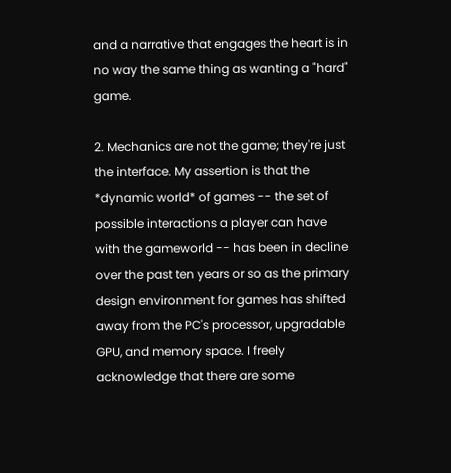and a narrative that engages the heart is in no way the same thing as wanting a "hard" game.

2. Mechanics are not the game; they're just the interface. My assertion is that the *dynamic world* of games -- the set of possible interactions a player can have with the gameworld -- has been in decline over the past ten years or so as the primary design environment for games has shifted away from the PC's processor, upgradable GPU, and memory space. I freely acknowledge that there are some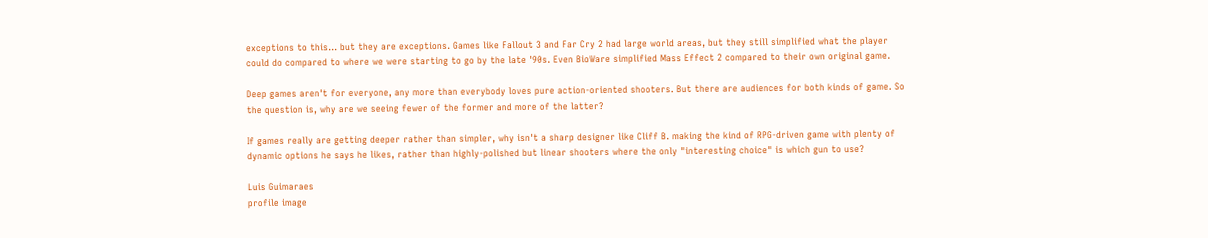exceptions to this... but they are exceptions. Games like Fallout 3 and Far Cry 2 had large world areas, but they still simplified what the player could do compared to where we were starting to go by the late '90s. Even BioWare simplified Mass Effect 2 compared to their own original game.

Deep games aren't for everyone, any more than everybody loves pure action-oriented shooters. But there are audiences for both kinds of game. So the question is, why are we seeing fewer of the former and more of the latter?

If games really are getting deeper rather than simpler, why isn't a sharp designer like Cliff B. making the kind of RPG-driven game with plenty of dynamic options he says he likes, rather than highly-polished but linear shooters where the only "interesting choice" is which gun to use?

Luis Guimaraes
profile image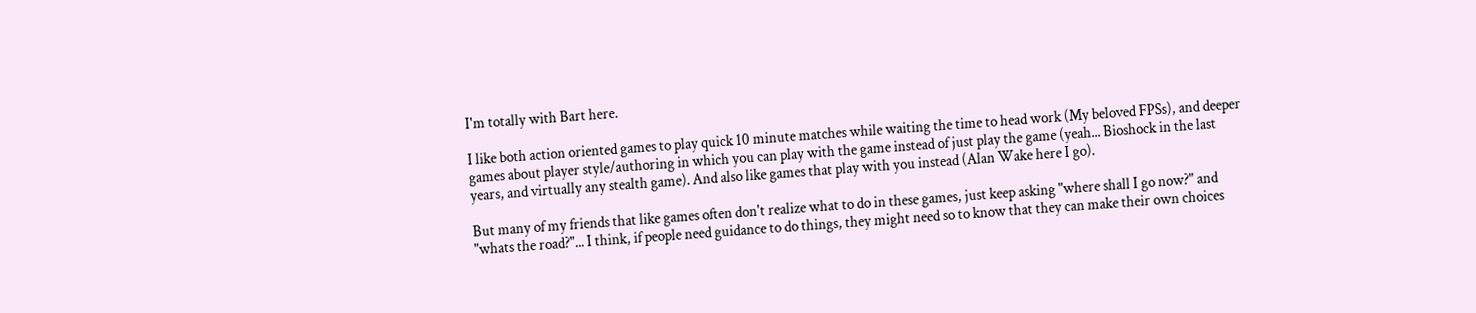I'm totally with Bart here.

I like both action oriented games to play quick 10 minute matches while waiting the time to head work (My beloved FPSs), and deeper games about player style/authoring in which you can play with the game instead of just play the game (yeah... Bioshock in the last years, and virtually any stealth game). And also like games that play with you instead (Alan Wake here I go).

But many of my friends that like games often don't realize what to do in these games, just keep asking "where shall I go now?" and "whats the road?"... I think, if people need guidance to do things, they might need so to know that they can make their own choices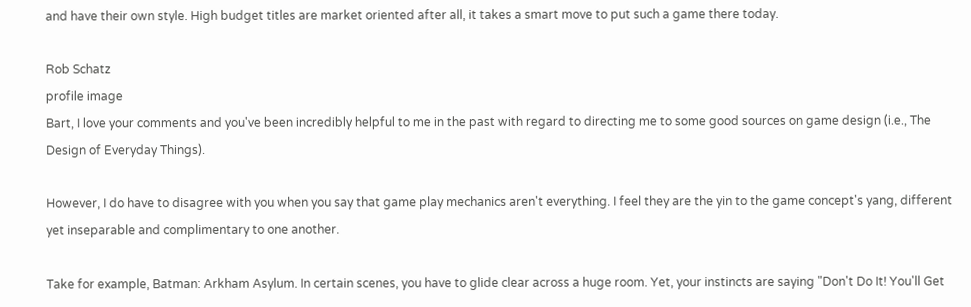and have their own style. High budget titles are market oriented after all, it takes a smart move to put such a game there today.

Rob Schatz
profile image
Bart, I love your comments and you've been incredibly helpful to me in the past with regard to directing me to some good sources on game design (i.e., The Design of Everyday Things).

However, I do have to disagree with you when you say that game play mechanics aren't everything. I feel they are the yin to the game concept's yang, different yet inseparable and complimentary to one another.

Take for example, Batman: Arkham Asylum. In certain scenes, you have to glide clear across a huge room. Yet, your instincts are saying "Don't Do It! You'll Get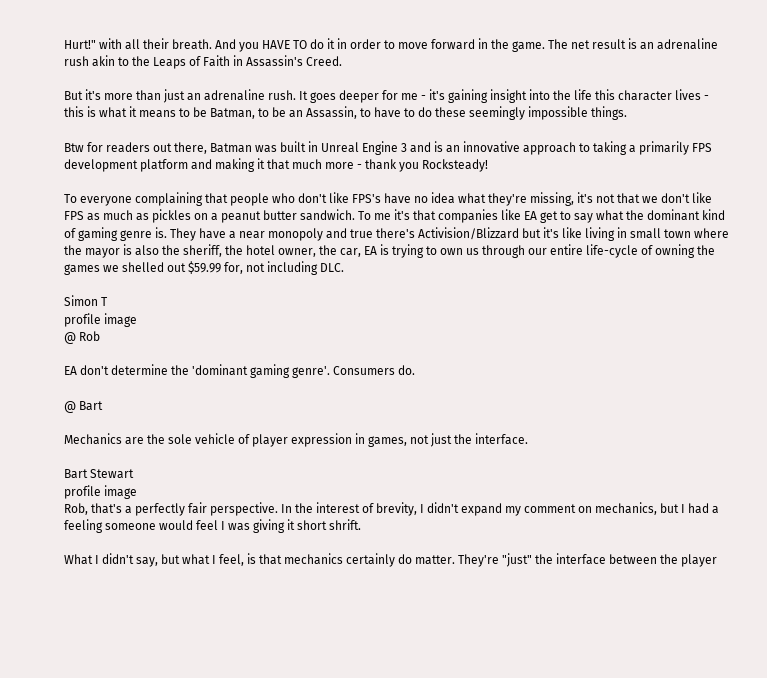Hurt!" with all their breath. And you HAVE TO do it in order to move forward in the game. The net result is an adrenaline rush akin to the Leaps of Faith in Assassin's Creed.

But it's more than just an adrenaline rush. It goes deeper for me - it's gaining insight into the life this character lives - this is what it means to be Batman, to be an Assassin, to have to do these seemingly impossible things.

Btw for readers out there, Batman was built in Unreal Engine 3 and is an innovative approach to taking a primarily FPS development platform and making it that much more - thank you Rocksteady!

To everyone complaining that people who don't like FPS's have no idea what they're missing, it's not that we don't like FPS as much as pickles on a peanut butter sandwich. To me it's that companies like EA get to say what the dominant kind of gaming genre is. They have a near monopoly and true there's Activision/Blizzard but it's like living in small town where the mayor is also the sheriff, the hotel owner, the car, EA is trying to own us through our entire life-cycle of owning the games we shelled out $59.99 for, not including DLC.

Simon T
profile image
@ Rob

EA don't determine the 'dominant gaming genre'. Consumers do.

@ Bart

Mechanics are the sole vehicle of player expression in games, not just the interface.

Bart Stewart
profile image
Rob, that's a perfectly fair perspective. In the interest of brevity, I didn't expand my comment on mechanics, but I had a feeling someone would feel I was giving it short shrift.

What I didn't say, but what I feel, is that mechanics certainly do matter. They're "just" the interface between the player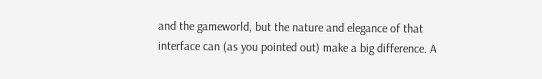and the gameworld, but the nature and elegance of that interface can (as you pointed out) make a big difference. A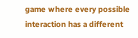game where every possible interaction has a different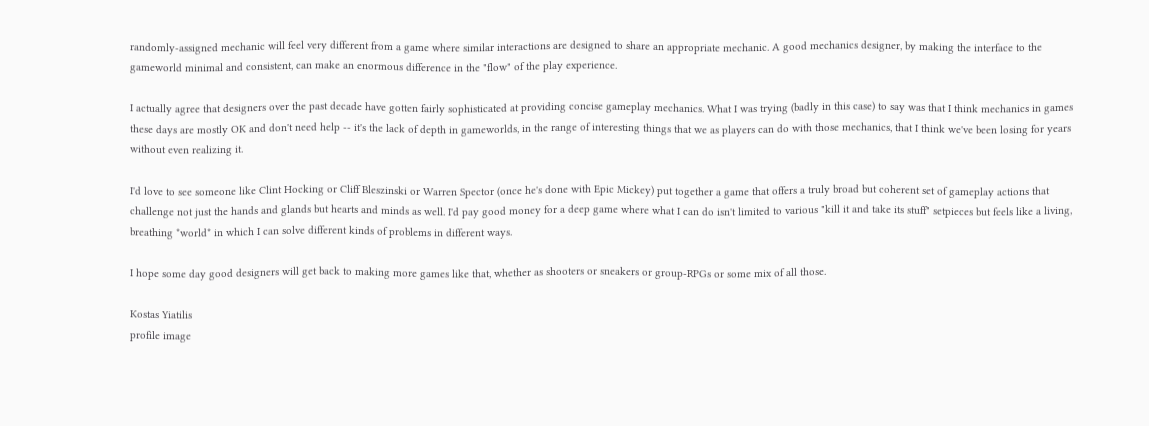randomly-assigned mechanic will feel very different from a game where similar interactions are designed to share an appropriate mechanic. A good mechanics designer, by making the interface to the gameworld minimal and consistent, can make an enormous difference in the "flow" of the play experience.

I actually agree that designers over the past decade have gotten fairly sophisticated at providing concise gameplay mechanics. What I was trying (badly in this case) to say was that I think mechanics in games these days are mostly OK and don't need help -- it's the lack of depth in gameworlds, in the range of interesting things that we as players can do with those mechanics, that I think we've been losing for years without even realizing it.

I'd love to see someone like Clint Hocking or Cliff Bleszinski or Warren Spector (once he's done with Epic Mickey) put together a game that offers a truly broad but coherent set of gameplay actions that challenge not just the hands and glands but hearts and minds as well. I'd pay good money for a deep game where what I can do isn't limited to various "kill it and take its stuff" setpieces but feels like a living, breathing *world* in which I can solve different kinds of problems in different ways.

I hope some day good designers will get back to making more games like that, whether as shooters or sneakers or group-RPGs or some mix of all those.

Kostas Yiatilis
profile image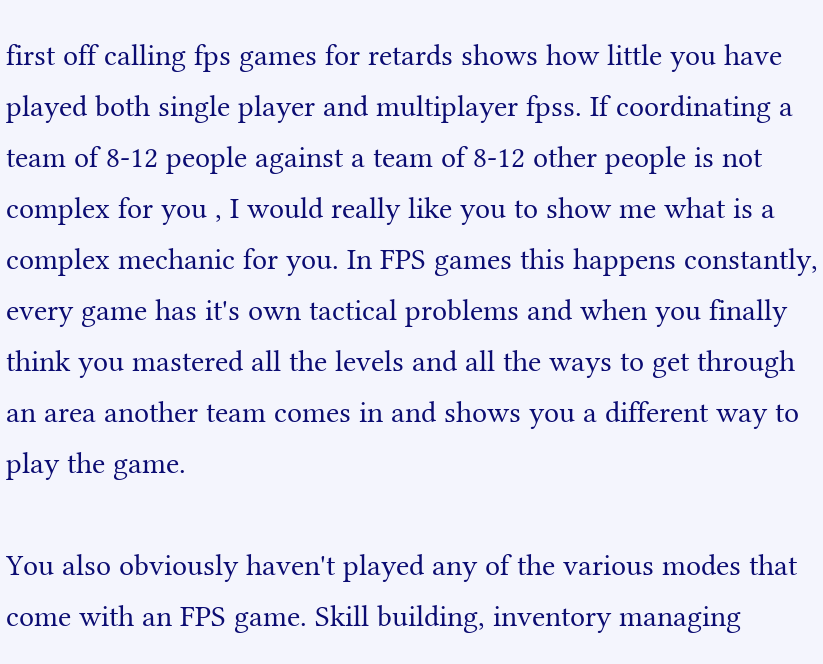first off calling fps games for retards shows how little you have played both single player and multiplayer fpss. If coordinating a team of 8-12 people against a team of 8-12 other people is not complex for you , I would really like you to show me what is a complex mechanic for you. In FPS games this happens constantly, every game has it's own tactical problems and when you finally think you mastered all the levels and all the ways to get through an area another team comes in and shows you a different way to play the game.

You also obviously haven't played any of the various modes that come with an FPS game. Skill building, inventory managing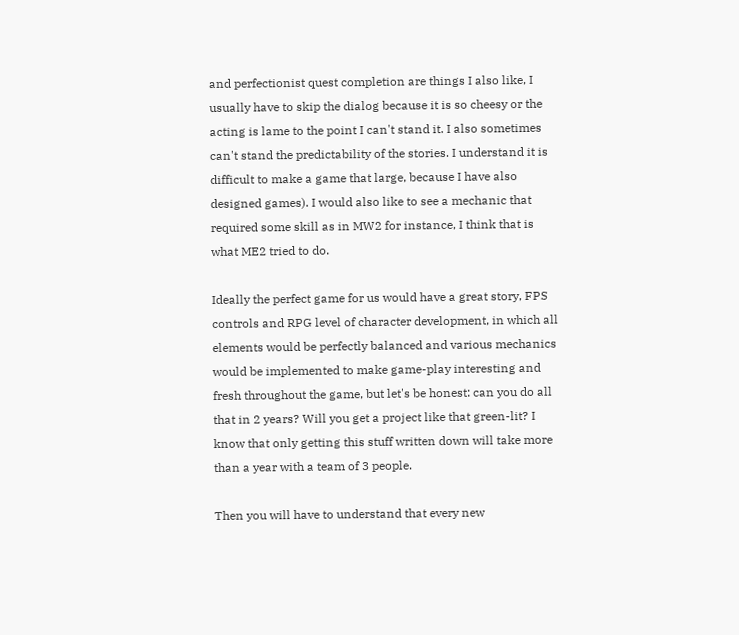and perfectionist quest completion are things I also like, I usually have to skip the dialog because it is so cheesy or the acting is lame to the point I can't stand it. I also sometimes can't stand the predictability of the stories. I understand it is difficult to make a game that large, because I have also designed games). I would also like to see a mechanic that required some skill as in MW2 for instance, I think that is what ME2 tried to do.

Ideally the perfect game for us would have a great story, FPS controls and RPG level of character development, in which all elements would be perfectly balanced and various mechanics would be implemented to make game-play interesting and fresh throughout the game, but let's be honest: can you do all that in 2 years? Will you get a project like that green-lit? I know that only getting this stuff written down will take more than a year with a team of 3 people.

Then you will have to understand that every new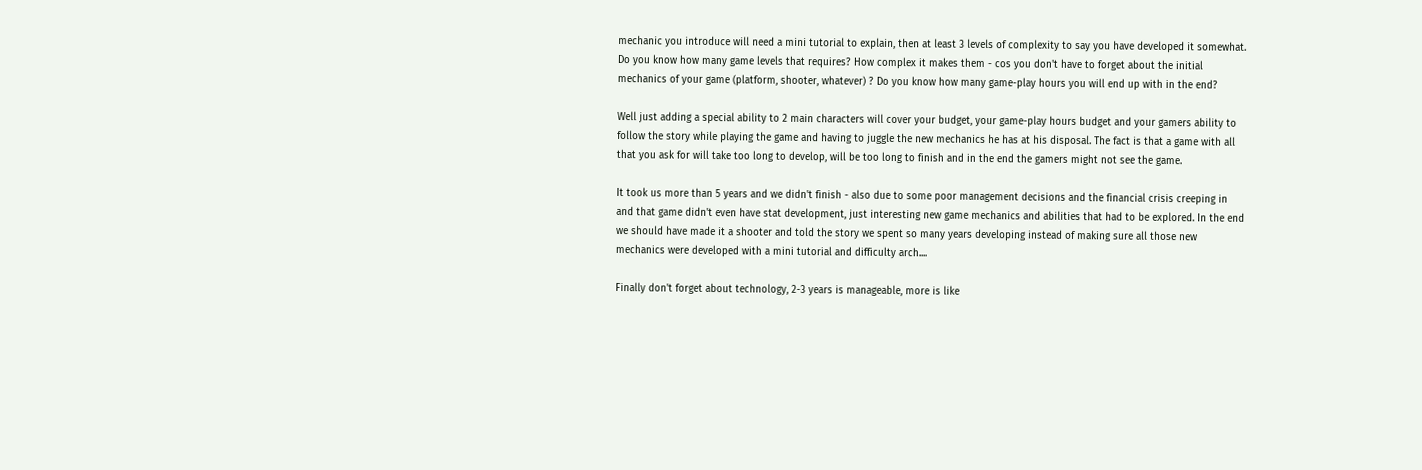mechanic you introduce will need a mini tutorial to explain, then at least 3 levels of complexity to say you have developed it somewhat. Do you know how many game levels that requires? How complex it makes them - cos you don't have to forget about the initial mechanics of your game (platform, shooter, whatever) ? Do you know how many game-play hours you will end up with in the end?

Well just adding a special ability to 2 main characters will cover your budget, your game-play hours budget and your gamers ability to follow the story while playing the game and having to juggle the new mechanics he has at his disposal. The fact is that a game with all that you ask for will take too long to develop, will be too long to finish and in the end the gamers might not see the game.

It took us more than 5 years and we didn't finish - also due to some poor management decisions and the financial crisis creeping in and that game didn't even have stat development, just interesting new game mechanics and abilities that had to be explored. In the end we should have made it a shooter and told the story we spent so many years developing instead of making sure all those new mechanics were developed with a mini tutorial and difficulty arch....

Finally don't forget about technology, 2-3 years is manageable, more is like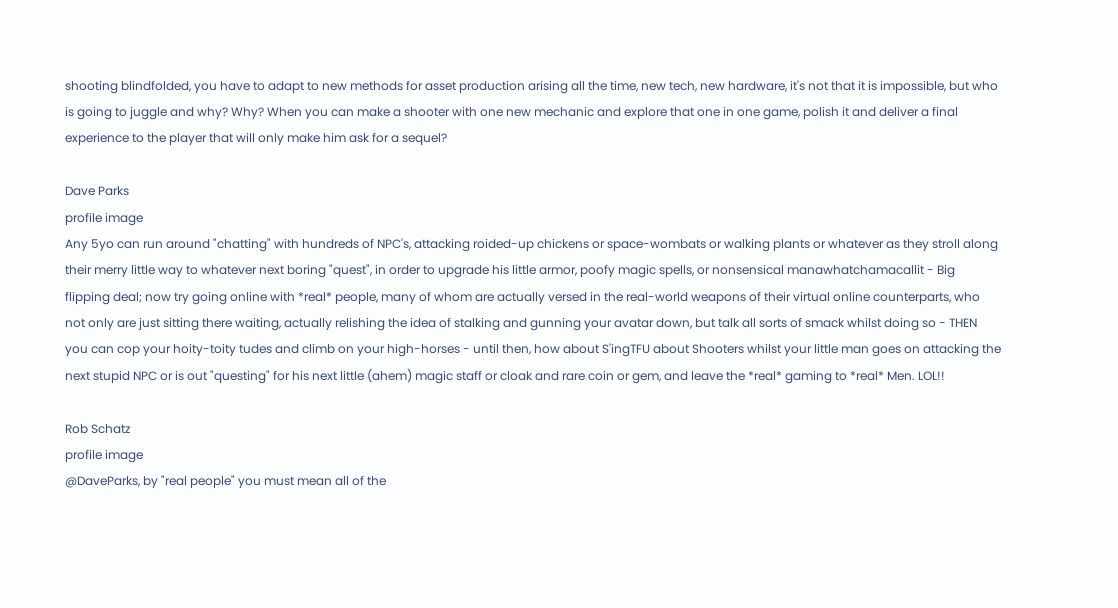shooting blindfolded, you have to adapt to new methods for asset production arising all the time, new tech, new hardware, it's not that it is impossible, but who is going to juggle and why? Why? When you can make a shooter with one new mechanic and explore that one in one game, polish it and deliver a final experience to the player that will only make him ask for a sequel?

Dave Parks
profile image
Any 5yo can run around "chatting" with hundreds of NPC's, attacking roided-up chickens or space-wombats or walking plants or whatever as they stroll along their merry little way to whatever next boring "quest", in order to upgrade his little armor, poofy magic spells, or nonsensical manawhatchamacallit - Big flipping deal; now try going online with *real* people, many of whom are actually versed in the real-world weapons of their virtual online counterparts, who not only are just sitting there waiting, actually relishing the idea of stalking and gunning your avatar down, but talk all sorts of smack whilst doing so - THEN you can cop your hoity-toity tudes and climb on your high-horses - until then, how about S'ingTFU about Shooters whilst your little man goes on attacking the next stupid NPC or is out "questing" for his next little (ahem) magic staff or cloak and rare coin or gem, and leave the *real* gaming to *real* Men. LOL!!

Rob Schatz
profile image
@DaveParks, by "real people" you must mean all of the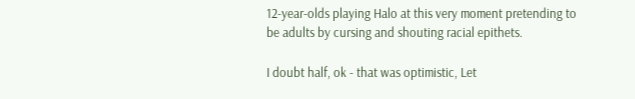12-year-olds playing Halo at this very moment pretending to be adults by cursing and shouting racial epithets.

I doubt half, ok - that was optimistic, Let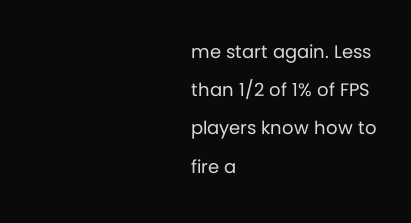me start again. Less than 1/2 of 1% of FPS players know how to fire a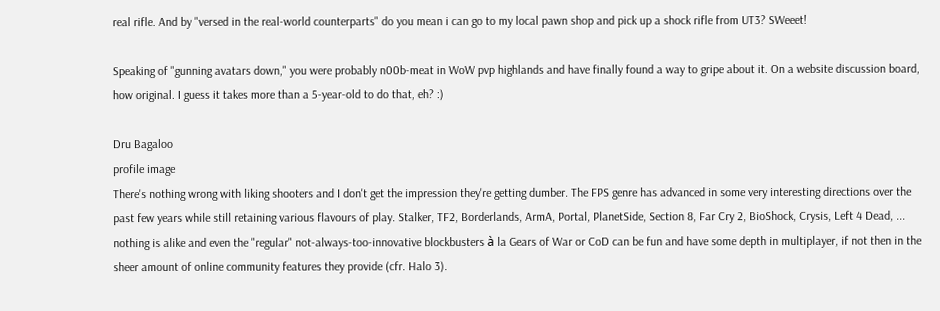real rifle. And by "versed in the real-world counterparts" do you mean i can go to my local pawn shop and pick up a shock rifle from UT3? SWeeet!

Speaking of "gunning avatars down," you were probably n00b-meat in WoW pvp highlands and have finally found a way to gripe about it. On a website discussion board, how original. I guess it takes more than a 5-year-old to do that, eh? :)

Dru Bagaloo
profile image
There's nothing wrong with liking shooters and I don't get the impression they're getting dumber. The FPS genre has advanced in some very interesting directions over the past few years while still retaining various flavours of play. Stalker, TF2, Borderlands, ArmA, Portal, PlanetSide, Section 8, Far Cry 2, BioShock, Crysis, Left 4 Dead, ... nothing is alike and even the "regular" not-always-too-innovative blockbusters à la Gears of War or CoD can be fun and have some depth in multiplayer, if not then in the sheer amount of online community features they provide (cfr. Halo 3).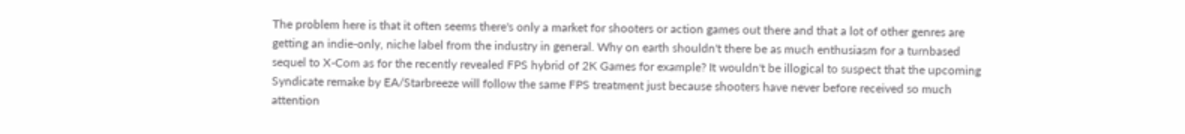The problem here is that it often seems there's only a market for shooters or action games out there and that a lot of other genres are getting an indie-only, niche label from the industry in general. Why on earth shouldn't there be as much enthusiasm for a turnbased sequel to X-Com as for the recently revealed FPS hybrid of 2K Games for example? It wouldn't be illogical to suspect that the upcoming Syndicate remake by EA/Starbreeze will follow the same FPS treatment just because shooters have never before received so much attention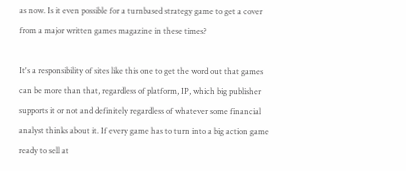as now. Is it even possible for a turnbased strategy game to get a cover from a major written games magazine in these times?

It's a responsibility of sites like this one to get the word out that games can be more than that, regardless of platform, IP, which big publisher supports it or not and definitely regardless of whatever some financial analyst thinks about it. If every game has to turn into a big action game ready to sell at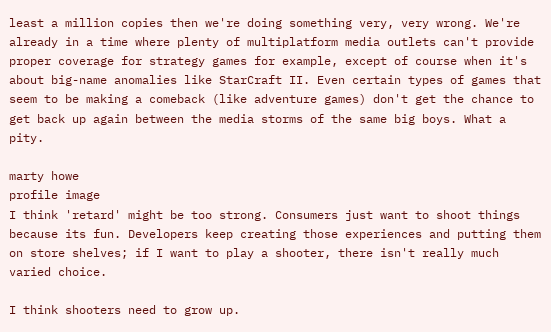least a million copies then we're doing something very, very wrong. We're already in a time where plenty of multiplatform media outlets can't provide proper coverage for strategy games for example, except of course when it's about big-name anomalies like StarCraft II. Even certain types of games that seem to be making a comeback (like adventure games) don't get the chance to get back up again between the media storms of the same big boys. What a pity.

marty howe
profile image
I think 'retard' might be too strong. Consumers just want to shoot things because its fun. Developers keep creating those experiences and putting them on store shelves; if I want to play a shooter, there isn't really much varied choice.

I think shooters need to grow up.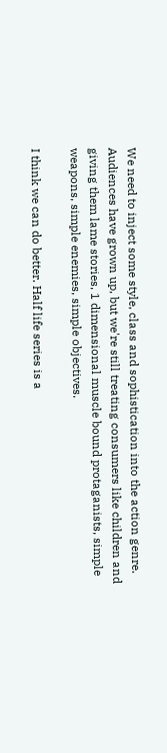We need to inject some style, class and sophistication into the action genre. Audiences have grown up, but we're still treating consumers like children and giving them lame stories, 1 dimensional muscle bound protaganists, simple weapons, simple enemies, simple objectives.

I think we can do better. Half life series is a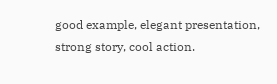good example, elegant presentation, strong story, cool action.